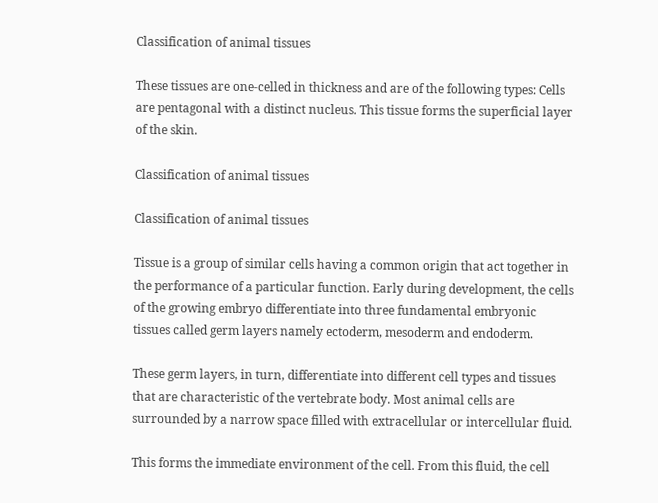Classification of animal tissues

These tissues are one-celled in thickness and are of the following types: Cells are pentagonal with a distinct nucleus. This tissue forms the superficial layer of the skin.

Classification of animal tissues

Classification of animal tissues

Tissue is a group of similar cells having a common origin that act together in the performance of a particular function. Early during development, the cells of the growing embryo differentiate into three fundamental embryonic tissues called germ layers namely ectoderm, mesoderm and endoderm.

These germ layers, in turn, differentiate into different cell types and tissues that are characteristic of the vertebrate body. Most animal cells are surrounded by a narrow space filled with extracellular or intercellular fluid.

This forms the immediate environment of the cell. From this fluid, the cell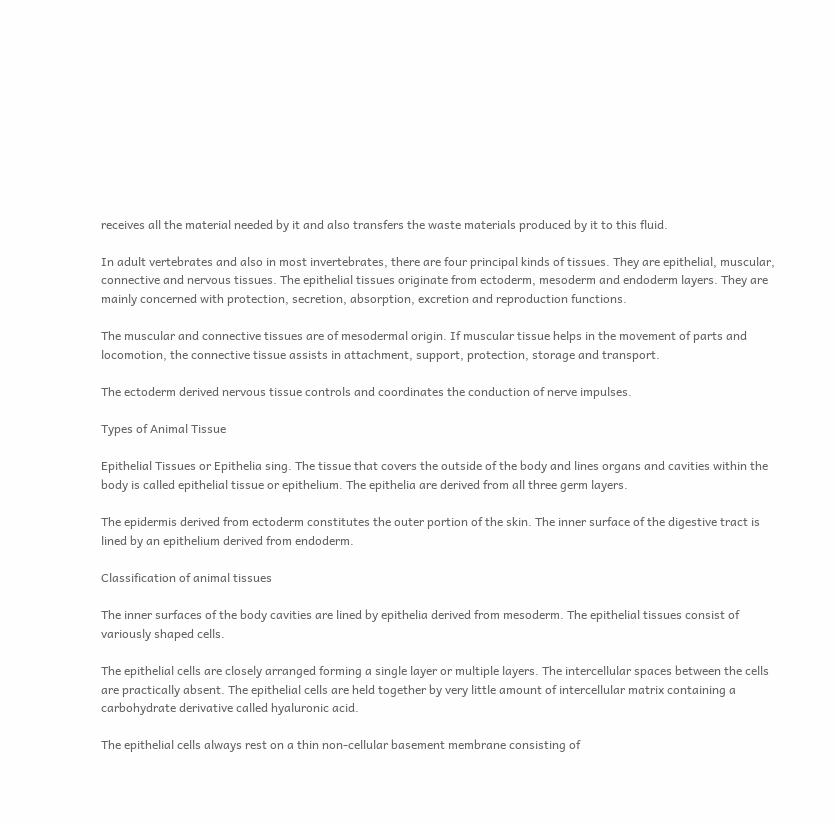receives all the material needed by it and also transfers the waste materials produced by it to this fluid.

In adult vertebrates and also in most invertebrates, there are four principal kinds of tissues. They are epithelial, muscular, connective and nervous tissues. The epithelial tissues originate from ectoderm, mesoderm and endoderm layers. They are mainly concerned with protection, secretion, absorption, excretion and reproduction functions.

The muscular and connective tissues are of mesodermal origin. If muscular tissue helps in the movement of parts and locomotion, the connective tissue assists in attachment, support, protection, storage and transport.

The ectoderm derived nervous tissue controls and coordinates the conduction of nerve impulses.

Types of Animal Tissue

Epithelial Tissues or Epithelia sing. The tissue that covers the outside of the body and lines organs and cavities within the body is called epithelial tissue or epithelium. The epithelia are derived from all three germ layers.

The epidermis derived from ectoderm constitutes the outer portion of the skin. The inner surface of the digestive tract is lined by an epithelium derived from endoderm.

Classification of animal tissues

The inner surfaces of the body cavities are lined by epithelia derived from mesoderm. The epithelial tissues consist of variously shaped cells.

The epithelial cells are closely arranged forming a single layer or multiple layers. The intercellular spaces between the cells are practically absent. The epithelial cells are held together by very little amount of intercellular matrix containing a carbohydrate derivative called hyaluronic acid.

The epithelial cells always rest on a thin non-cellular basement membrane consisting of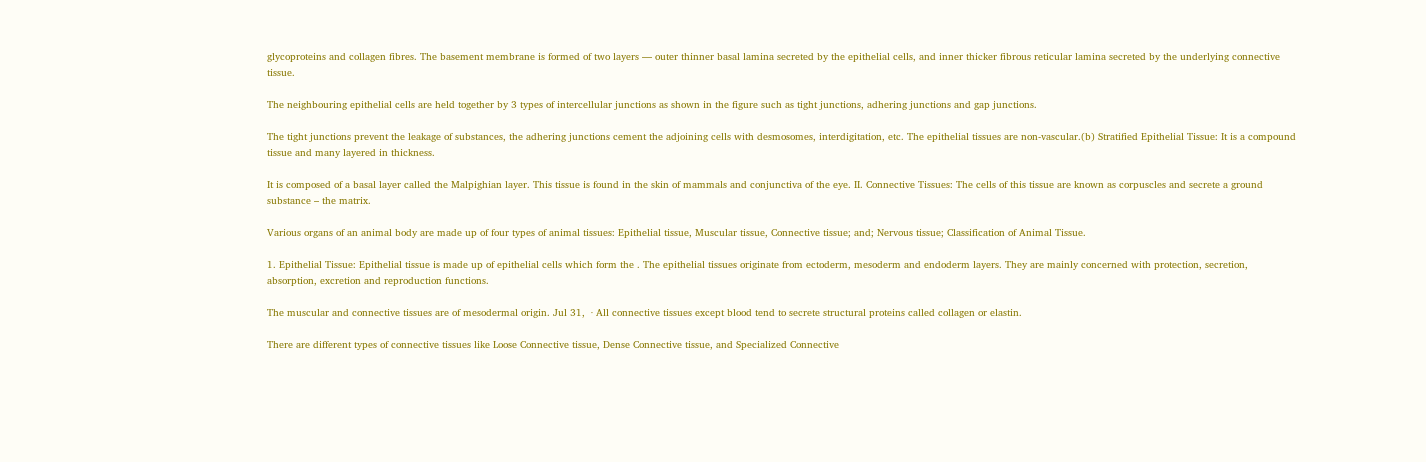glycoproteins and collagen fibres. The basement membrane is formed of two layers — outer thinner basal lamina secreted by the epithelial cells, and inner thicker fibrous reticular lamina secreted by the underlying connective tissue.

The neighbouring epithelial cells are held together by 3 types of intercellular junctions as shown in the figure such as tight junctions, adhering junctions and gap junctions.

The tight junctions prevent the leakage of substances, the adhering junctions cement the adjoining cells with desmosomes, interdigitation, etc. The epithelial tissues are non-vascular.(b) Stratified Epithelial Tissue: It is a compound tissue and many layered in thickness.

It is composed of a basal layer called the Malpighian layer. This tissue is found in the skin of mammals and conjunctiva of the eye. II. Connective Tissues: The cells of this tissue are known as corpuscles and secrete a ground substance – the matrix.

Various organs of an animal body are made up of four types of animal tissues: Epithelial tissue, Muscular tissue, Connective tissue; and; Nervous tissue; Classification of Animal Tissue.

1. Epithelial Tissue: Epithelial tissue is made up of epithelial cells which form the . The epithelial tissues originate from ectoderm, mesoderm and endoderm layers. They are mainly concerned with protection, secretion, absorption, excretion and reproduction functions.

The muscular and connective tissues are of mesodermal origin. Jul 31,  · All connective tissues except blood tend to secrete structural proteins called collagen or elastin.

There are different types of connective tissues like Loose Connective tissue, Dense Connective tissue, and Specialized Connective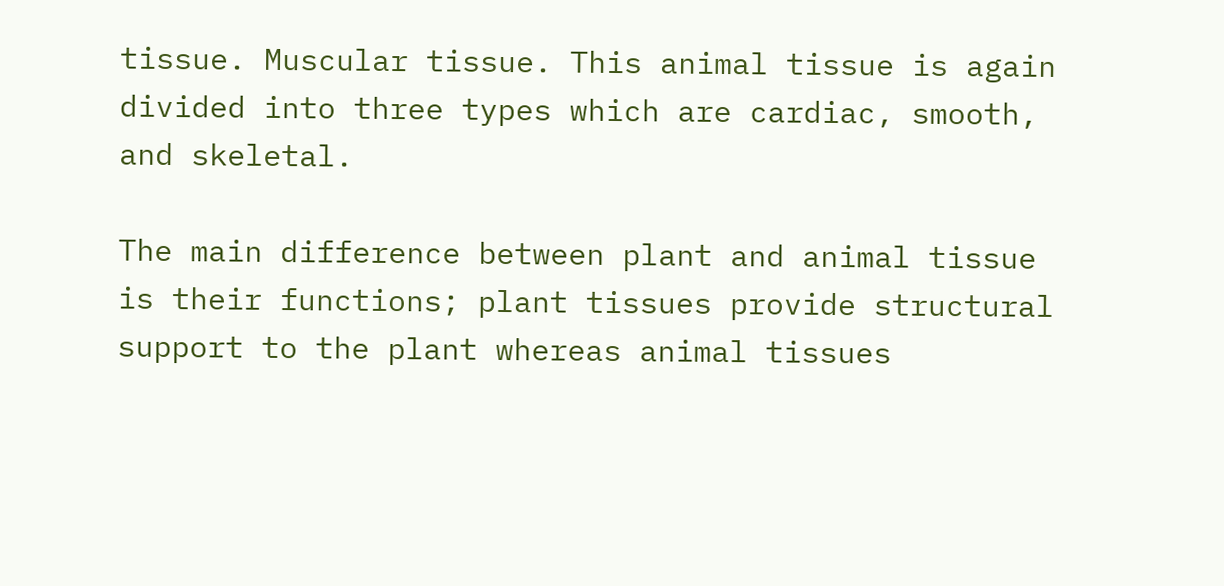tissue. Muscular tissue. This animal tissue is again divided into three types which are cardiac, smooth, and skeletal.

The main difference between plant and animal tissue is their functions; plant tissues provide structural support to the plant whereas animal tissues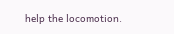help the locomotion.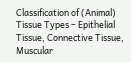Classification of (Animal) Tissue Types – Epithelial Tissue, Connective Tissue, Muscular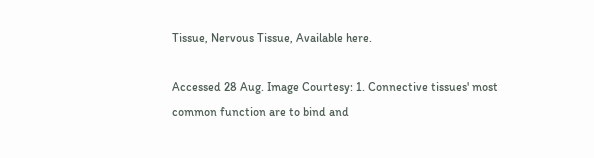Tissue, Nervous Tissue, Available here.

Accessed 28 Aug. Image Courtesy: 1. Connective tissues' most common function are to bind and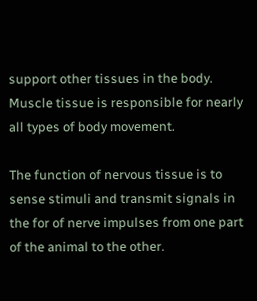support other tissues in the body. Muscle tissue is responsible for nearly all types of body movement.

The function of nervous tissue is to sense stimuli and transmit signals in the for of nerve impulses from one part of the animal to the other.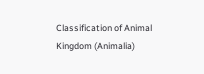Classification of Animal Kingdom (Animalia)